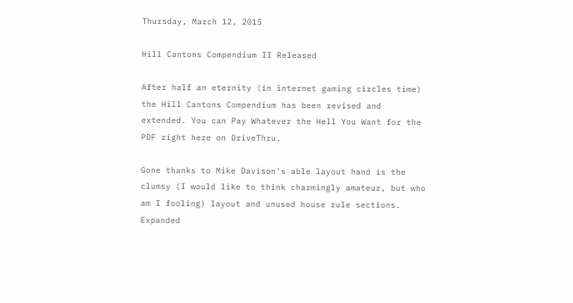Thursday, March 12, 2015

Hill Cantons Compendium II Released

After half an eternity (in internet gaming circles time) the Hill Cantons Compendium has been revised and extended. You can Pay Whatever the Hell You Want for the PDF right here on DriveThru.

Gone thanks to Mike Davison's able layout hand is the clumsy (I would like to think charmingly amateur, but who am I fooling) layout and unused house rule sections. Expanded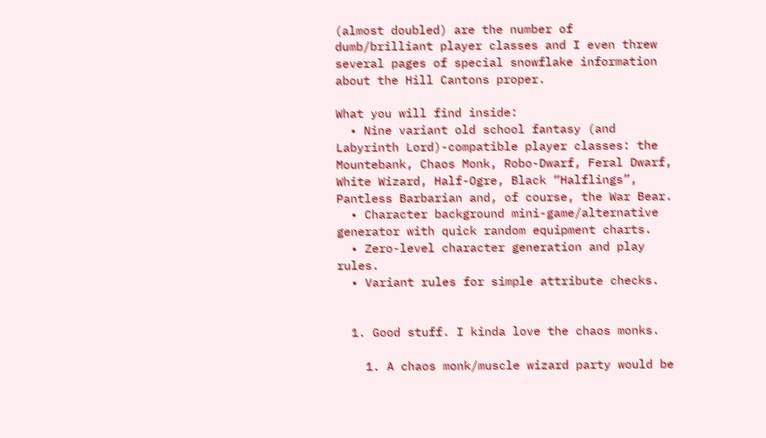(almost doubled) are the number of dumb/brilliant player classes and I even threw several pages of special snowflake information about the Hill Cantons proper.

What you will find inside:
  • Nine variant old school fantasy (and Labyrinth Lord)-compatible player classes: the Mountebank, Chaos Monk, Robo-Dwarf, Feral Dwarf, White Wizard, Half-Ogre, Black “Halflings”, Pantless Barbarian and, of course, the War Bear.
  • Character background mini-game/alternative generator with quick random equipment charts.
  • Zero-level character generation and play rules.
  • Variant rules for simple attribute checks.


  1. Good stuff. I kinda love the chaos monks.

    1. A chaos monk/muscle wizard party would be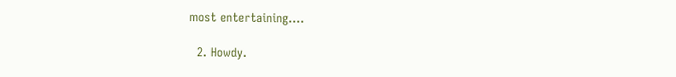most entertaining....

  2. Howdy.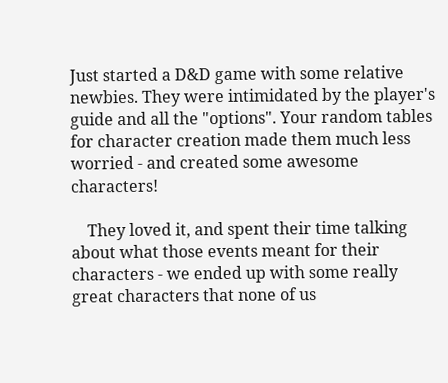Just started a D&D game with some relative newbies. They were intimidated by the player's guide and all the "options". Your random tables for character creation made them much less worried - and created some awesome characters!

    They loved it, and spent their time talking about what those events meant for their characters - we ended up with some really great characters that none of us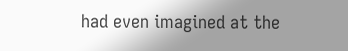had even imagined at the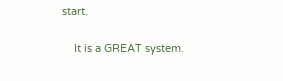start.

    It is a GREAT system.